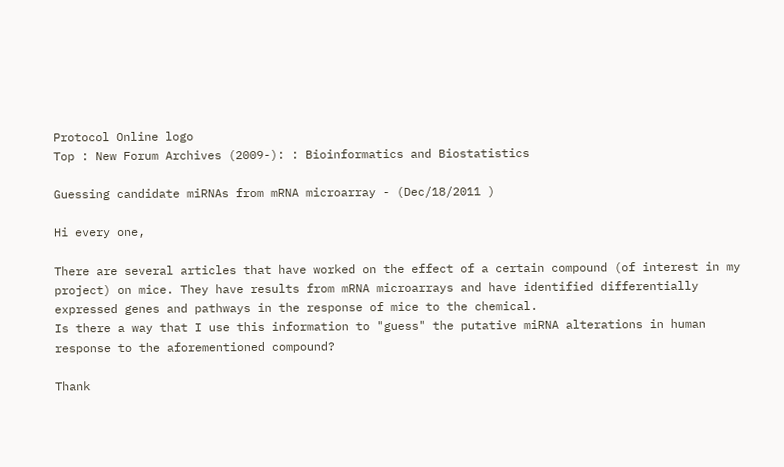Protocol Online logo
Top : New Forum Archives (2009-): : Bioinformatics and Biostatistics

Guessing candidate miRNAs from mRNA microarray - (Dec/18/2011 )

Hi every one,

There are several articles that have worked on the effect of a certain compound (of interest in my project) on mice. They have results from mRNA microarrays and have identified differentially expressed genes and pathways in the response of mice to the chemical.
Is there a way that I use this information to "guess" the putative miRNA alterations in human response to the aforementioned compound?

Thank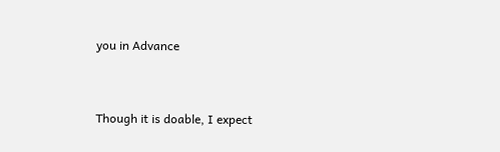you in Advance


Though it is doable, I expect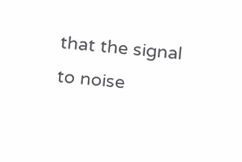that the signal to noise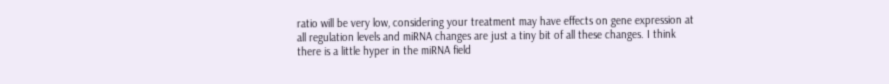ratio will be very low, considering your treatment may have effects on gene expression at all regulation levels and miRNA changes are just a tiny bit of all these changes. I think there is a little hyper in the miRNA field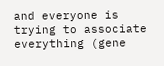and everyone is trying to associate everything (gene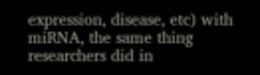expression, disease, etc) with miRNA, the same thing researchers did in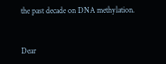the past decade on DNA methylation.


Dear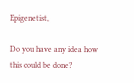Epigenetist,

Do you have any idea how this could be done?